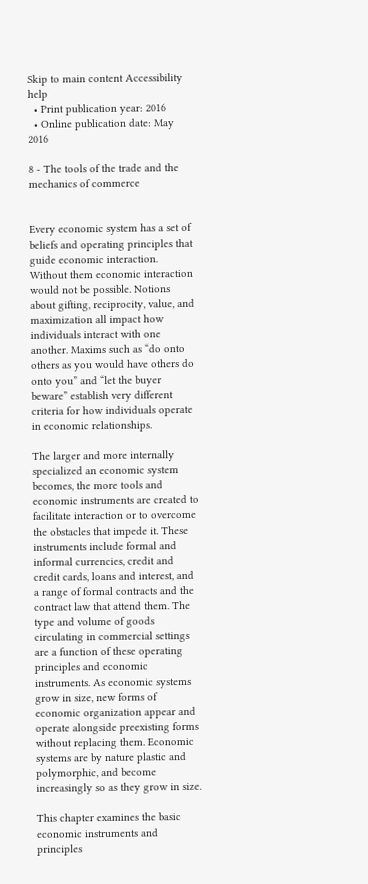Skip to main content Accessibility help
  • Print publication year: 2016
  • Online publication date: May 2016

8 - The tools of the trade and the mechanics of commerce


Every economic system has a set of beliefs and operating principles that guide economic interaction. Without them economic interaction would not be possible. Notions about gifting, reciprocity, value, and maximization all impact how individuals interact with one another. Maxims such as “do onto others as you would have others do onto you” and “let the buyer beware” establish very different criteria for how individuals operate in economic relationships.

The larger and more internally specialized an economic system becomes, the more tools and economic instruments are created to facilitate interaction or to overcome the obstacles that impede it. These instruments include formal and informal currencies, credit and credit cards, loans and interest, and a range of formal contracts and the contract law that attend them. The type and volume of goods circulating in commercial settings are a function of these operating principles and economic instruments. As economic systems grow in size, new forms of economic organization appear and operate alongside preexisting forms without replacing them. Economic systems are by nature plastic and polymorphic, and become increasingly so as they grow in size.

This chapter examines the basic economic instruments and principles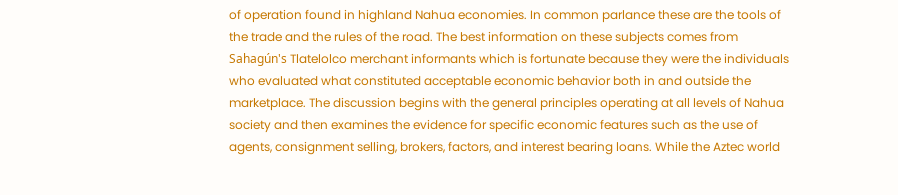of operation found in highland Nahua economies. In common parlance these are the tools of the trade and the rules of the road. The best information on these subjects comes from Sahagún's Tlatelolco merchant informants which is fortunate because they were the individuals who evaluated what constituted acceptable economic behavior both in and outside the marketplace. The discussion begins with the general principles operating at all levels of Nahua society and then examines the evidence for specific economic features such as the use of agents, consignment selling, brokers, factors, and interest bearing loans. While the Aztec world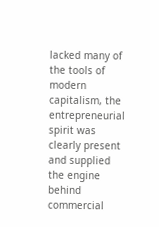lacked many of the tools of modern capitalism, the entrepreneurial spirit was clearly present and supplied the engine behind commercial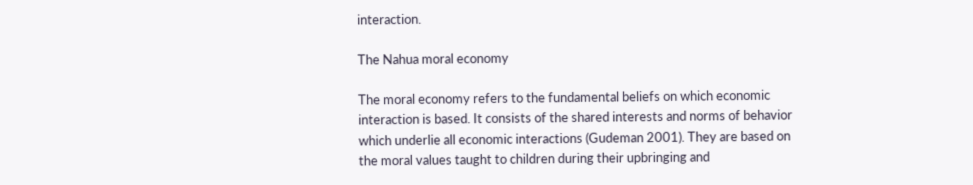interaction.

The Nahua moral economy

The moral economy refers to the fundamental beliefs on which economic interaction is based. It consists of the shared interests and norms of behavior which underlie all economic interactions (Gudeman 2001). They are based on the moral values taught to children during their upbringing and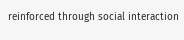reinforced through social interaction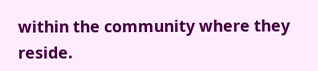within the community where they reside.